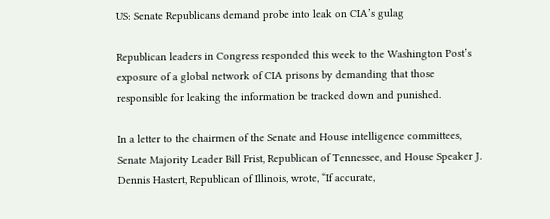US: Senate Republicans demand probe into leak on CIA’s gulag

Republican leaders in Congress responded this week to the Washington Post’s exposure of a global network of CIA prisons by demanding that those responsible for leaking the information be tracked down and punished.

In a letter to the chairmen of the Senate and House intelligence committees, Senate Majority Leader Bill Frist, Republican of Tennessee, and House Speaker J. Dennis Hastert, Republican of Illinois, wrote, “If accurate,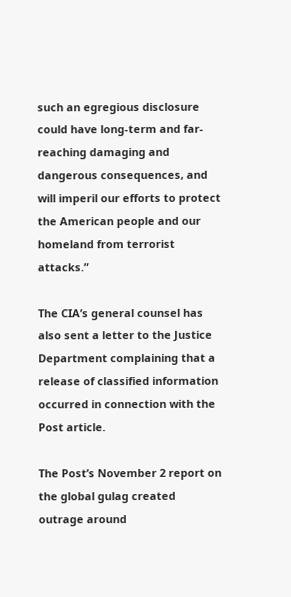such an egregious disclosure could have long-term and far-reaching damaging and dangerous consequences, and will imperil our efforts to protect the American people and our homeland from terrorist attacks.”

The CIA’s general counsel has also sent a letter to the Justice Department complaining that a release of classified information occurred in connection with the Post article.

The Post’s November 2 report on the global gulag created outrage around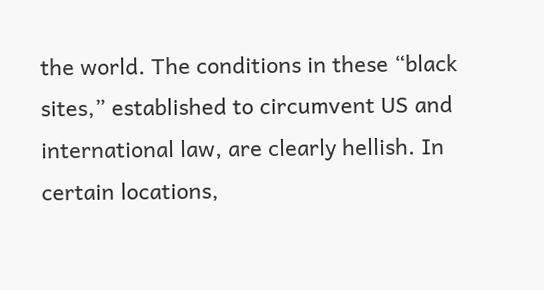the world. The conditions in these “black sites,” established to circumvent US and international law, are clearly hellish. In certain locations,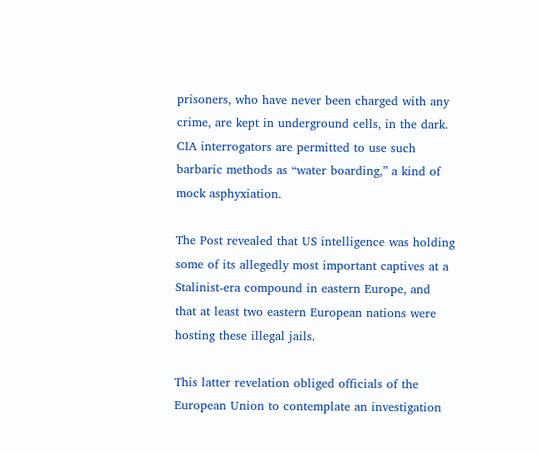prisoners, who have never been charged with any crime, are kept in underground cells, in the dark. CIA interrogators are permitted to use such barbaric methods as “water boarding,” a kind of mock asphyxiation.

The Post revealed that US intelligence was holding some of its allegedly most important captives at a Stalinist-era compound in eastern Europe, and that at least two eastern European nations were hosting these illegal jails.

This latter revelation obliged officials of the European Union to contemplate an investigation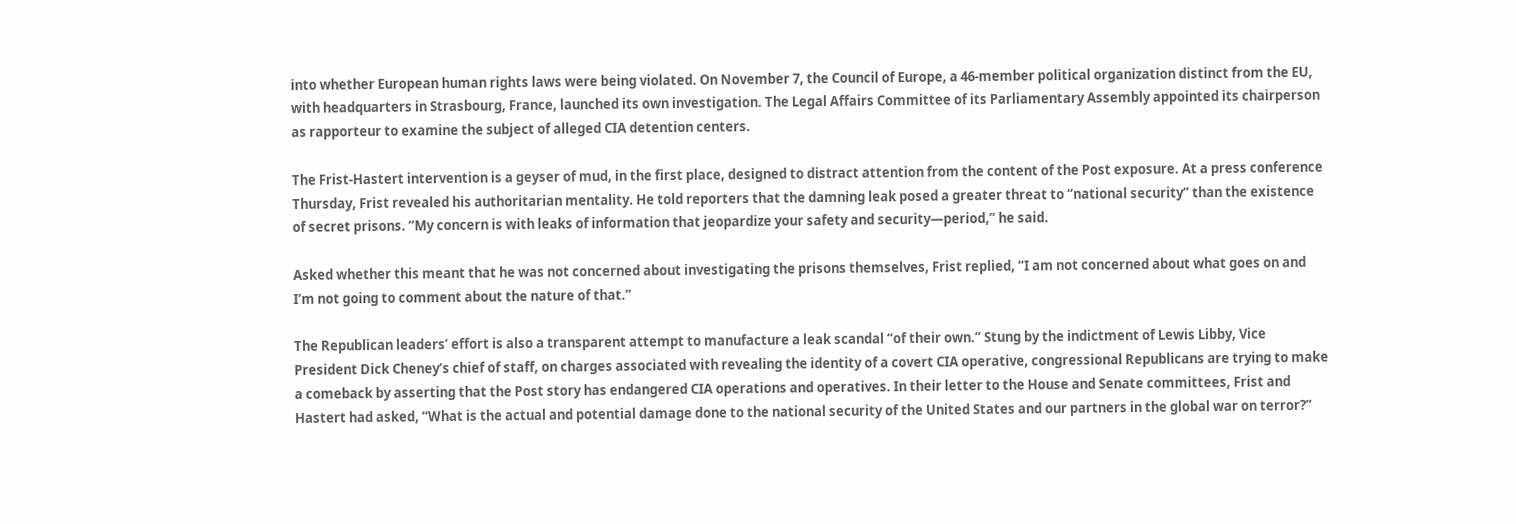into whether European human rights laws were being violated. On November 7, the Council of Europe, a 46-member political organization distinct from the EU, with headquarters in Strasbourg, France, launched its own investigation. The Legal Affairs Committee of its Parliamentary Assembly appointed its chairperson as rapporteur to examine the subject of alleged CIA detention centers.

The Frist-Hastert intervention is a geyser of mud, in the first place, designed to distract attention from the content of the Post exposure. At a press conference Thursday, Frist revealed his authoritarian mentality. He told reporters that the damning leak posed a greater threat to “national security” than the existence of secret prisons. “My concern is with leaks of information that jeopardize your safety and security—period,” he said.

Asked whether this meant that he was not concerned about investigating the prisons themselves, Frist replied, “I am not concerned about what goes on and I’m not going to comment about the nature of that.”

The Republican leaders’ effort is also a transparent attempt to manufacture a leak scandal “of their own.” Stung by the indictment of Lewis Libby, Vice President Dick Cheney’s chief of staff, on charges associated with revealing the identity of a covert CIA operative, congressional Republicans are trying to make a comeback by asserting that the Post story has endangered CIA operations and operatives. In their letter to the House and Senate committees, Frist and Hastert had asked, “What is the actual and potential damage done to the national security of the United States and our partners in the global war on terror?”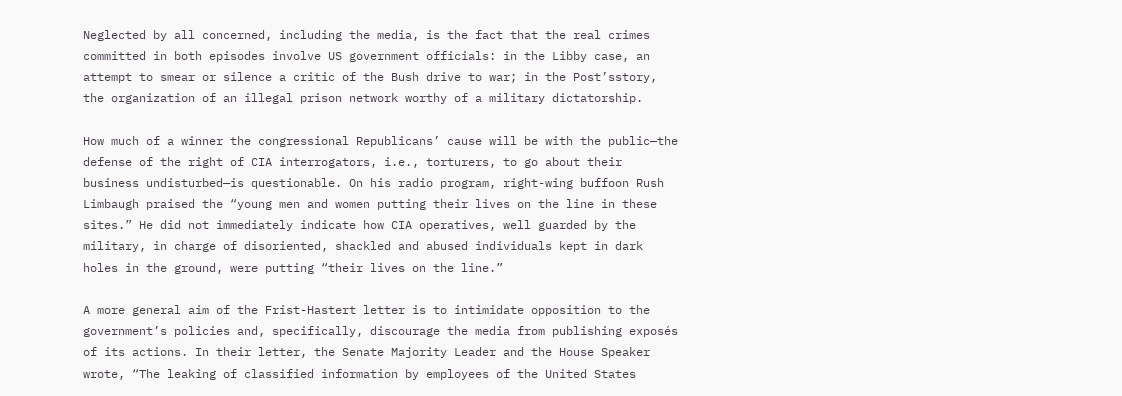Neglected by all concerned, including the media, is the fact that the real crimes committed in both episodes involve US government officials: in the Libby case, an attempt to smear or silence a critic of the Bush drive to war; in the Post’sstory, the organization of an illegal prison network worthy of a military dictatorship.

How much of a winner the congressional Republicans’ cause will be with the public—the defense of the right of CIA interrogators, i.e., torturers, to go about their business undisturbed—is questionable. On his radio program, right-wing buffoon Rush Limbaugh praised the “young men and women putting their lives on the line in these sites.” He did not immediately indicate how CIA operatives, well guarded by the military, in charge of disoriented, shackled and abused individuals kept in dark holes in the ground, were putting “their lives on the line.”

A more general aim of the Frist-Hastert letter is to intimidate opposition to the government’s policies and, specifically, discourage the media from publishing exposés of its actions. In their letter, the Senate Majority Leader and the House Speaker wrote, “The leaking of classified information by employees of the United States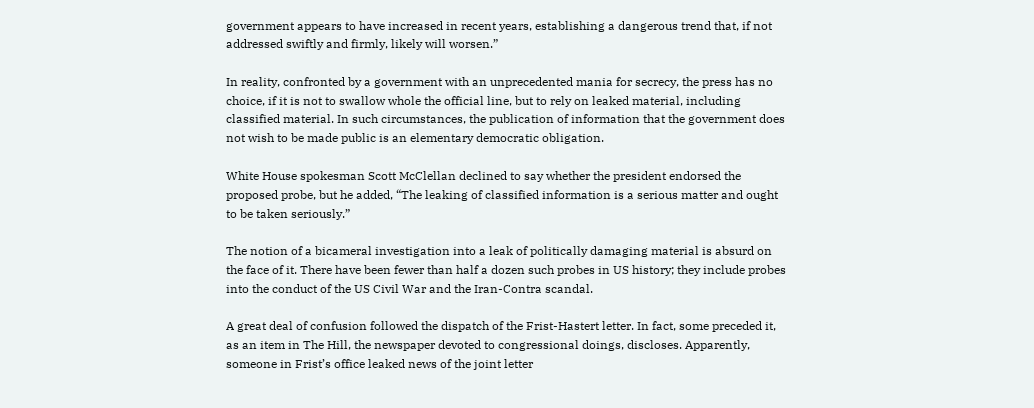government appears to have increased in recent years, establishing a dangerous trend that, if not addressed swiftly and firmly, likely will worsen.”

In reality, confronted by a government with an unprecedented mania for secrecy, the press has no choice, if it is not to swallow whole the official line, but to rely on leaked material, including classified material. In such circumstances, the publication of information that the government does not wish to be made public is an elementary democratic obligation.

White House spokesman Scott McClellan declined to say whether the president endorsed the proposed probe, but he added, “The leaking of classified information is a serious matter and ought to be taken seriously.”

The notion of a bicameral investigation into a leak of politically damaging material is absurd on the face of it. There have been fewer than half a dozen such probes in US history; they include probes into the conduct of the US Civil War and the Iran-Contra scandal.

A great deal of confusion followed the dispatch of the Frist-Hastert letter. In fact, some preceded it, as an item in The Hill, the newspaper devoted to congressional doings, discloses. Apparently, someone in Frist’s office leaked news of the joint letter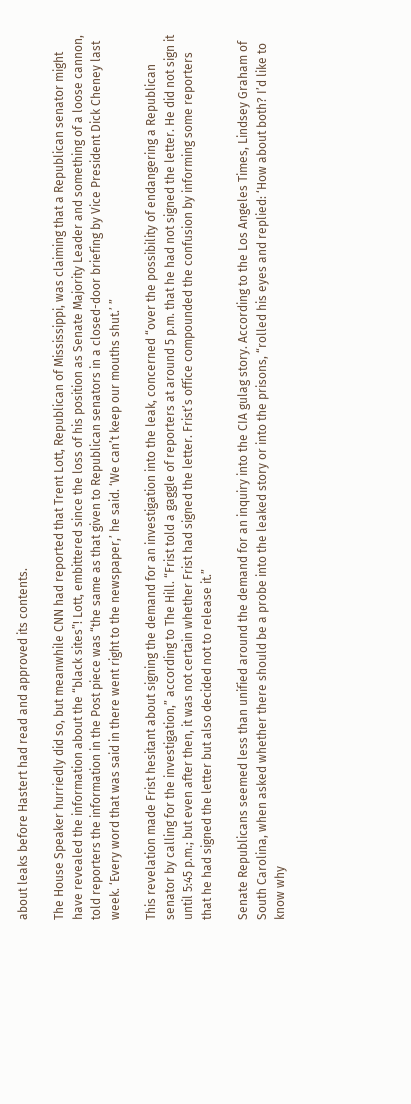about leaks before Hastert had read and approved its contents.

The House Speaker hurriedly did so, but meanwhile CNN had reported that Trent Lott, Republican of Mississippi, was claiming that a Republican senator might have revealed the information about the “black sites”! Lott, embittered since the loss of his position as Senate Majority Leader and something of a loose cannon, told reporters the information in the Post piece was “the same as that given to Republican senators in a closed-door briefing by Vice President Dick Cheney last week. ‘Every word that was said in there went right to the newspaper,’ he said. ‘We can’t keep our mouths shut.’ ”

This revelation made Frist hesitant about signing the demand for an investigation into the leak, concerned “over the possibility of endangering a Republican senator by calling for the investigation,” according to The Hill. “Frist told a gaggle of reporters at around 5 p.m. that he had not signed the letter. He did not sign it until 5:45 p.m.; but even after then, it was not certain whether Frist had signed the letter. Frist’s office compounded the confusion by informing some reporters that he had signed the letter but also decided not to release it.”

Senate Republicans seemed less than unified around the demand for an inquiry into the CIA gulag story. According to the Los Angeles Times, Lindsey Graham of South Carolina, when asked whether there should be a probe into the leaked story or into the prisons, “rolled his eyes and replied: ‘How about both? I’d like to know why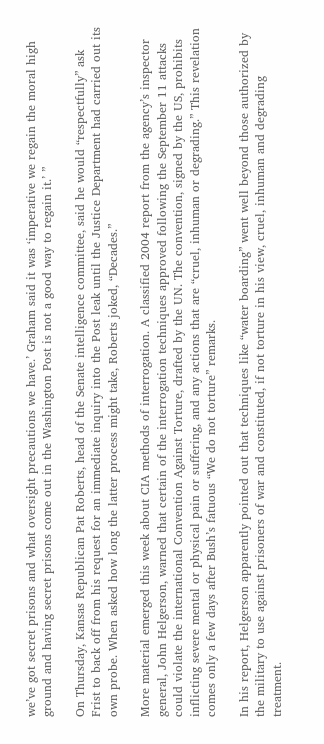we’ve got secret prisons and what oversight precautions we have.’ Graham said it was ‘imperative we regain the moral high ground and having secret prisons come out in the Washington Post is not a good way to regain it.’ ”

On Thursday, Kansas Republican Pat Roberts, head of the Senate intelligence committee, said he would “respectfully” ask Frist to back off from his request for an immediate inquiry into the Post leak until the Justice Department had carried out its own probe. When asked how long the latter process might take, Roberts joked, “Decades.”

More material emerged this week about CIA methods of interrogation. A classified 2004 report from the agency’s inspector general, John Helgerson, warned that certain of the interrogation techniques approved following the September 11 attacks could violate the international Convention Against Torture, drafted by the UN. The convention, signed by the US, prohibits inflicting severe mental or physical pain or suffering, and any actions that are “cruel, inhuman or degrading.” This revelation comes only a few days after Bush’s fatuous “We do not torture” remarks.

In his report, Helgerson apparently pointed out that techniques like “water boarding” went well beyond those authorized by the military to use against prisoners of war and constituted, if not torture in his view, cruel, inhuman and degrading treatment.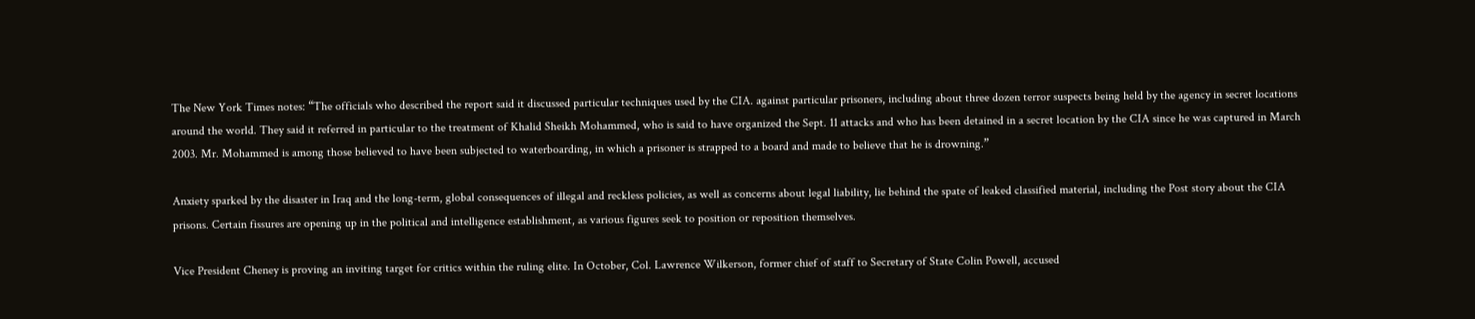The New York Times notes: “The officials who described the report said it discussed particular techniques used by the CIA. against particular prisoners, including about three dozen terror suspects being held by the agency in secret locations around the world. They said it referred in particular to the treatment of Khalid Sheikh Mohammed, who is said to have organized the Sept. 11 attacks and who has been detained in a secret location by the CIA since he was captured in March 2003. Mr. Mohammed is among those believed to have been subjected to waterboarding, in which a prisoner is strapped to a board and made to believe that he is drowning.”

Anxiety sparked by the disaster in Iraq and the long-term, global consequences of illegal and reckless policies, as well as concerns about legal liability, lie behind the spate of leaked classified material, including the Post story about the CIA prisons. Certain fissures are opening up in the political and intelligence establishment, as various figures seek to position or reposition themselves.

Vice President Cheney is proving an inviting target for critics within the ruling elite. In October, Col. Lawrence Wilkerson, former chief of staff to Secretary of State Colin Powell, accused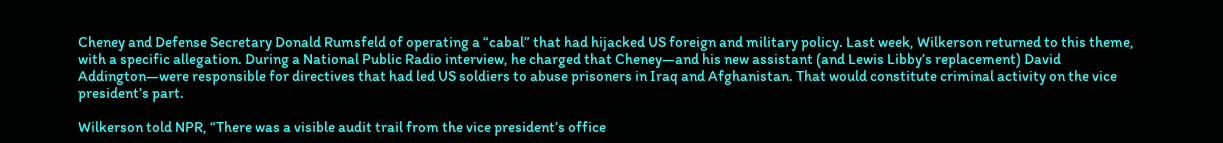Cheney and Defense Secretary Donald Rumsfeld of operating a “cabal” that had hijacked US foreign and military policy. Last week, Wilkerson returned to this theme, with a specific allegation. During a National Public Radio interview, he charged that Cheney—and his new assistant (and Lewis Libby’s replacement) David Addington—were responsible for directives that had led US soldiers to abuse prisoners in Iraq and Afghanistan. That would constitute criminal activity on the vice president’s part.

Wilkerson told NPR, “There was a visible audit trail from the vice president’s office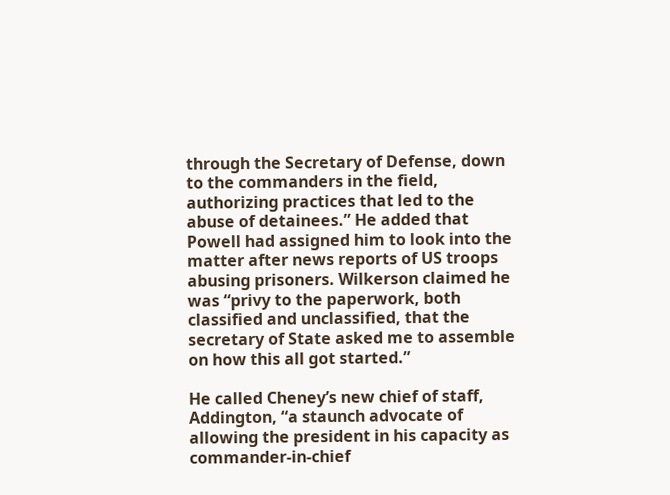through the Secretary of Defense, down to the commanders in the field, authorizing practices that led to the abuse of detainees.” He added that Powell had assigned him to look into the matter after news reports of US troops abusing prisoners. Wilkerson claimed he was “privy to the paperwork, both classified and unclassified, that the secretary of State asked me to assemble on how this all got started.”

He called Cheney’s new chief of staff, Addington, “a staunch advocate of allowing the president in his capacity as commander-in-chief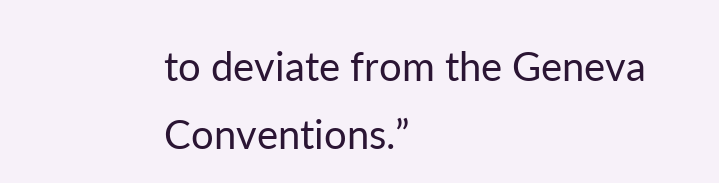to deviate from the Geneva Conventions.”